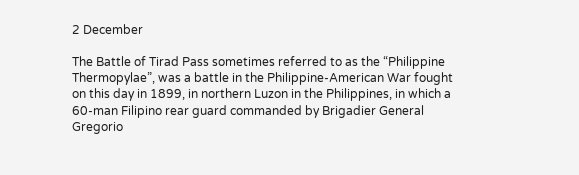2 December

The Battle of Tirad Pass sometimes referred to as the “Philippine Thermopylae”, was a battle in the Philippine-American War fought on this day in 1899, in northern Luzon in the Philippines, in which a 60-man Filipino rear guard commanded by Brigadier General Gregorio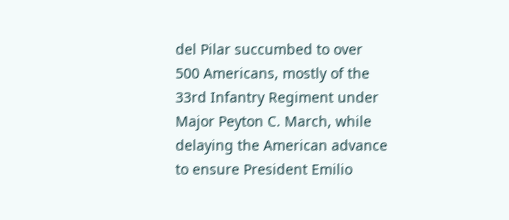del Pilar succumbed to over 500 Americans, mostly of the 33rd Infantry Regiment under Major Peyton C. March, while delaying the American advance to ensure President Emilio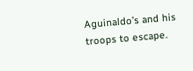Aguinaldo’s and his troops to escape.